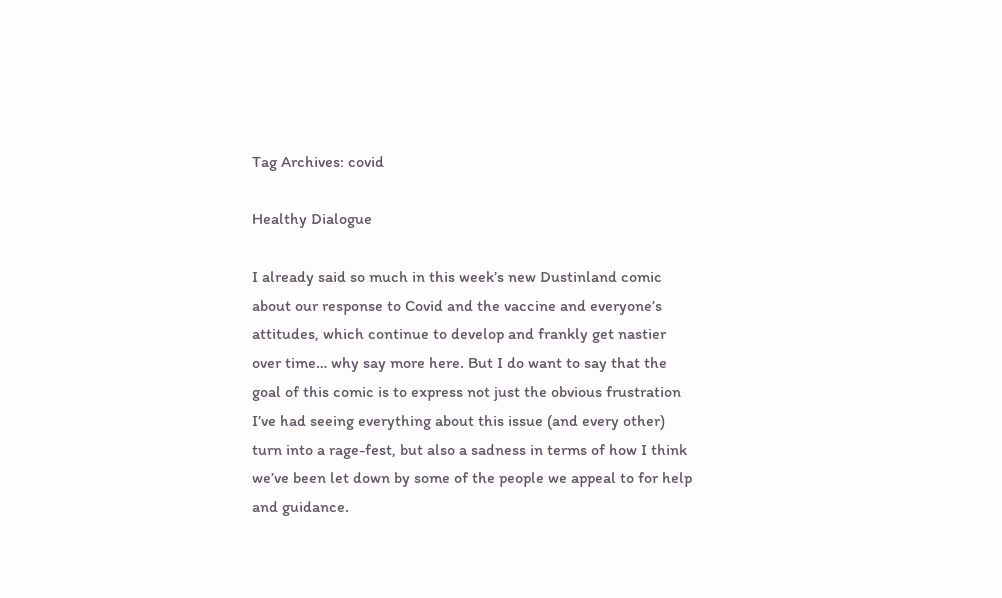Tag Archives: covid

Healthy Dialogue

I already said so much in this week’s new Dustinland comic about our response to Covid and the vaccine and everyone’s attitudes, which continue to develop and frankly get nastier over time… why say more here. But I do want to say that the goal of this comic is to express not just the obvious frustration I’ve had seeing everything about this issue (and every other) turn into a rage-fest, but also a sadness in terms of how I think we’ve been let down by some of the people we appeal to for help and guidance.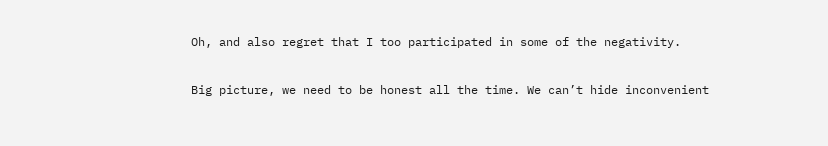Oh, and also regret that I too participated in some of the negativity.

Big picture, we need to be honest all the time. We can’t hide inconvenient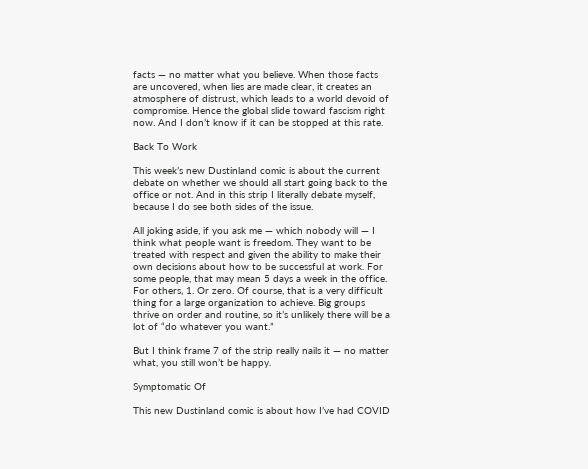facts — no matter what you believe. When those facts are uncovered, when lies are made clear, it creates an atmosphere of distrust, which leads to a world devoid of compromise. Hence the global slide toward fascism right now. And I don’t know if it can be stopped at this rate.

Back To Work

This week’s new Dustinland comic is about the current debate on whether we should all start going back to the office or not. And in this strip I literally debate myself, because I do see both sides of the issue.

All joking aside, if you ask me — which nobody will — I think what people want is freedom. They want to be treated with respect and given the ability to make their own decisions about how to be successful at work. For some people, that may mean 5 days a week in the office. For others, 1. Or zero. Of course, that is a very difficult thing for a large organization to achieve. Big groups thrive on order and routine, so it’s unlikely there will be a lot of “do whatever you want.”

But I think frame 7 of the strip really nails it — no matter what, you still won’t be happy.

Symptomatic Of

This new Dustinland comic is about how I’ve had COVID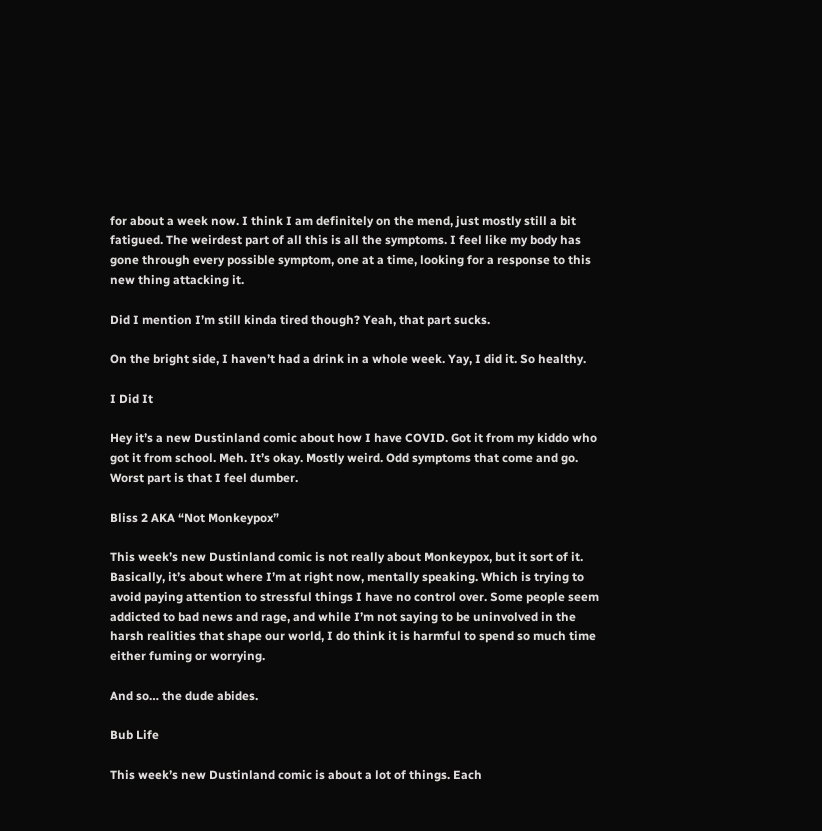for about a week now. I think I am definitely on the mend, just mostly still a bit fatigued. The weirdest part of all this is all the symptoms. I feel like my body has gone through every possible symptom, one at a time, looking for a response to this new thing attacking it.

Did I mention I’m still kinda tired though? Yeah, that part sucks.

On the bright side, I haven’t had a drink in a whole week. Yay, I did it. So healthy.

I Did It

Hey it’s a new Dustinland comic about how I have COVID. Got it from my kiddo who got it from school. Meh. It’s okay. Mostly weird. Odd symptoms that come and go. Worst part is that I feel dumber.

Bliss 2 AKA “Not Monkeypox”

This week’s new Dustinland comic is not really about Monkeypox, but it sort of it. Basically, it’s about where I’m at right now, mentally speaking. Which is trying to avoid paying attention to stressful things I have no control over. Some people seem addicted to bad news and rage, and while I’m not saying to be uninvolved in the harsh realities that shape our world, I do think it is harmful to spend so much time either fuming or worrying.

And so… the dude abides.

Bub Life

This week’s new Dustinland comic is about a lot of things. Each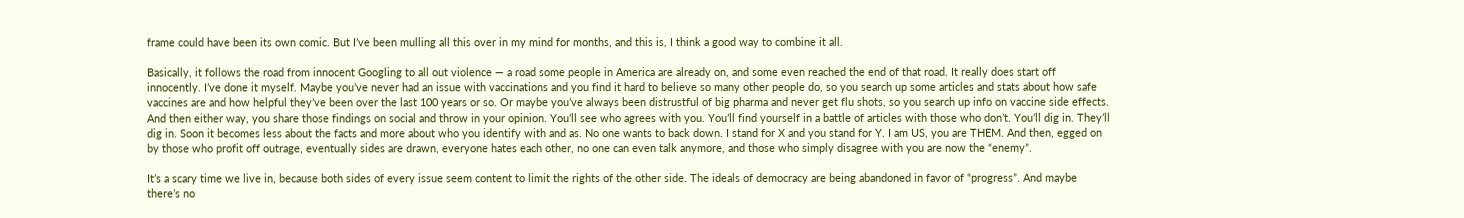frame could have been its own comic. But I’ve been mulling all this over in my mind for months, and this is, I think a good way to combine it all.

Basically, it follows the road from innocent Googling to all out violence — a road some people in America are already on, and some even reached the end of that road. It really does start off innocently. I’ve done it myself. Maybe you’ve never had an issue with vaccinations and you find it hard to believe so many other people do, so you search up some articles and stats about how safe vaccines are and how helpful they’ve been over the last 100 years or so. Or maybe you’ve always been distrustful of big pharma and never get flu shots, so you search up info on vaccine side effects. And then either way, you share those findings on social and throw in your opinion. You’ll see who agrees with you. You’ll find yourself in a battle of articles with those who don’t. You’ll dig in. They’ll dig in. Soon it becomes less about the facts and more about who you identify with and as. No one wants to back down. I stand for X and you stand for Y. I am US, you are THEM. And then, egged on by those who profit off outrage, eventually sides are drawn, everyone hates each other, no one can even talk anymore, and those who simply disagree with you are now the “enemy”.

It’s a scary time we live in, because both sides of every issue seem content to limit the rights of the other side. The ideals of democracy are being abandoned in favor of “progress”. And maybe there’s no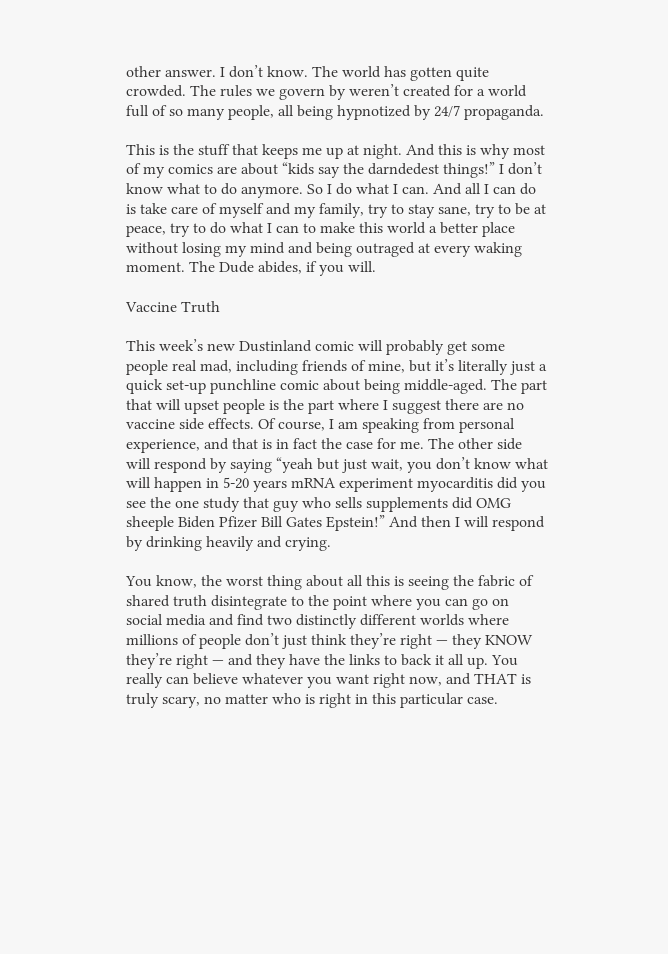other answer. I don’t know. The world has gotten quite crowded. The rules we govern by weren’t created for a world full of so many people, all being hypnotized by 24/7 propaganda.

This is the stuff that keeps me up at night. And this is why most of my comics are about “kids say the darndedest things!” I don’t know what to do anymore. So I do what I can. And all I can do is take care of myself and my family, try to stay sane, try to be at peace, try to do what I can to make this world a better place without losing my mind and being outraged at every waking moment. The Dude abides, if you will.

Vaccine Truth

This week’s new Dustinland comic will probably get some people real mad, including friends of mine, but it’s literally just a quick set-up punchline comic about being middle-aged. The part that will upset people is the part where I suggest there are no vaccine side effects. Of course, I am speaking from personal experience, and that is in fact the case for me. The other side will respond by saying “yeah but just wait, you don’t know what will happen in 5-20 years mRNA experiment myocarditis did you see the one study that guy who sells supplements did OMG sheeple Biden Pfizer Bill Gates Epstein!” And then I will respond by drinking heavily and crying.

You know, the worst thing about all this is seeing the fabric of shared truth disintegrate to the point where you can go on social media and find two distinctly different worlds where millions of people don’t just think they’re right — they KNOW they’re right — and they have the links to back it all up. You really can believe whatever you want right now, and THAT is truly scary, no matter who is right in this particular case.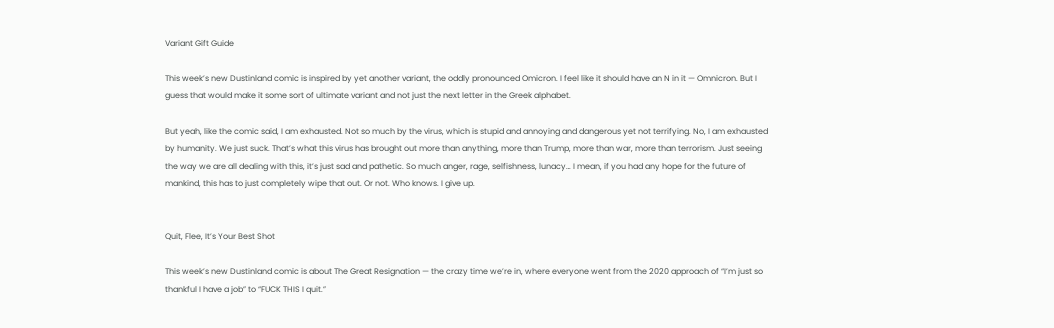Variant Gift Guide

This week’s new Dustinland comic is inspired by yet another variant, the oddly pronounced Omicron. I feel like it should have an N in it — Omnicron. But I guess that would make it some sort of ultimate variant and not just the next letter in the Greek alphabet.

But yeah, like the comic said, I am exhausted. Not so much by the virus, which is stupid and annoying and dangerous yet not terrifying. No, I am exhausted by humanity. We just suck. That’s what this virus has brought out more than anything, more than Trump, more than war, more than terrorism. Just seeing the way we are all dealing with this, it’s just sad and pathetic. So much anger, rage, selfishness, lunacy… I mean, if you had any hope for the future of mankind, this has to just completely wipe that out. Or not. Who knows. I give up.


Quit, Flee, It’s Your Best Shot

This week’s new Dustinland comic is about The Great Resignation — the crazy time we’re in, where everyone went from the 2020 approach of “I’m just so thankful I have a job” to “FUCK THIS I quit.”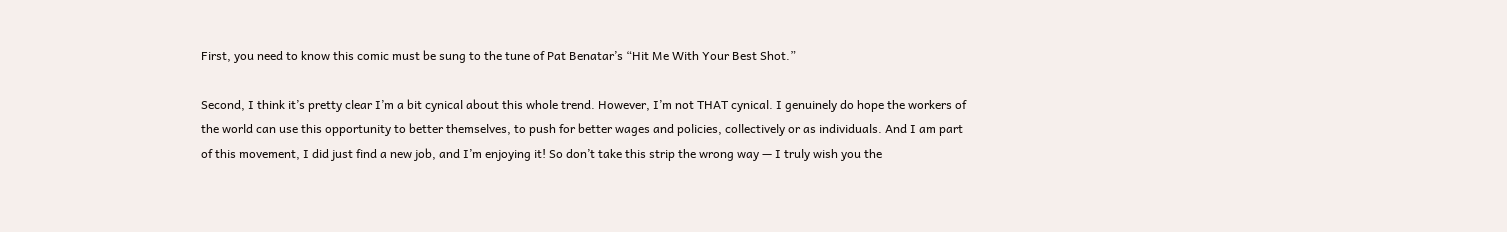First, you need to know this comic must be sung to the tune of Pat Benatar’s “Hit Me With Your Best Shot.”

Second, I think it’s pretty clear I’m a bit cynical about this whole trend. However, I’m not THAT cynical. I genuinely do hope the workers of the world can use this opportunity to better themselves, to push for better wages and policies, collectively or as individuals. And I am part of this movement, I did just find a new job, and I’m enjoying it! So don’t take this strip the wrong way — I truly wish you the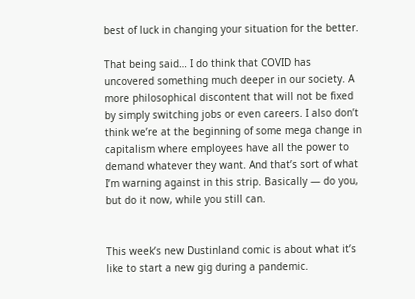best of luck in changing your situation for the better.

That being said… I do think that COVID has uncovered something much deeper in our society. A more philosophical discontent that will not be fixed by simply switching jobs or even careers. I also don’t think we’re at the beginning of some mega change in capitalism where employees have all the power to demand whatever they want. And that’s sort of what I’m warning against in this strip. Basically — do you, but do it now, while you still can.


This week’s new Dustinland comic is about what it’s like to start a new gig during a pandemic.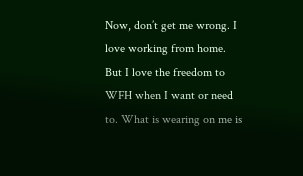Now, don’t get me wrong. I love working from home. But I love the freedom to WFH when I want or need to. What is wearing on me is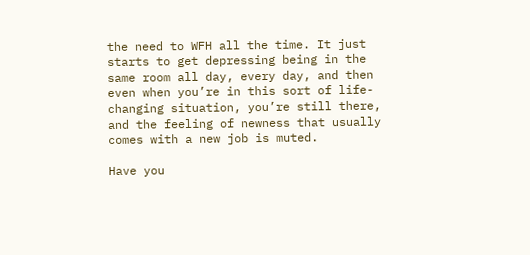the need to WFH all the time. It just starts to get depressing being in the same room all day, every day, and then even when you’re in this sort of life-changing situation, you’re still there, and the feeling of newness that usually comes with a new job is muted.

Have you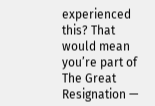experienced this? That would mean you’re part of The Great Resignation —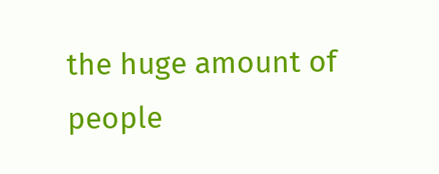the huge amount of people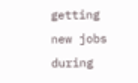getting new jobs during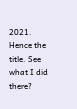2021. Hence the title. See what I did there?